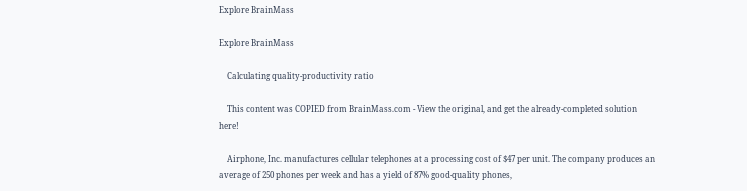Explore BrainMass

Explore BrainMass

    Calculating quality-productivity ratio

    This content was COPIED from BrainMass.com - View the original, and get the already-completed solution here!

    Airphone, Inc. manufactures cellular telephones at a processing cost of $47 per unit. The company produces an average of 250 phones per week and has a yield of 87% good-quality phones,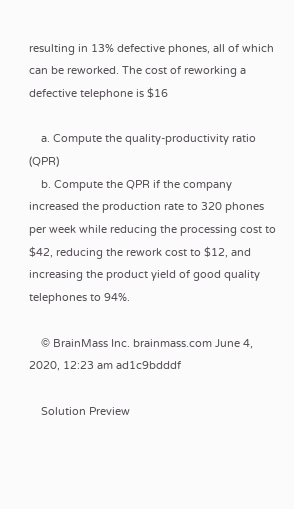resulting in 13% defective phones, all of which can be reworked. The cost of reworking a defective telephone is $16

    a. Compute the quality-productivity ratio (QPR)
    b. Compute the QPR if the company increased the production rate to 320 phones per week while reducing the processing cost to $42, reducing the rework cost to $12, and increasing the product yield of good quality telephones to 94%.

    © BrainMass Inc. brainmass.com June 4, 2020, 12:23 am ad1c9bdddf

    Solution Preview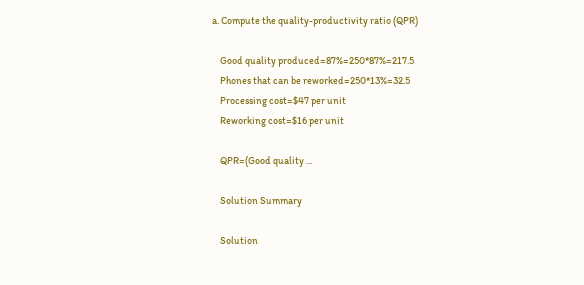a. Compute the quality-productivity ratio (QPR)

    Good quality produced=87%=250*87%=217.5
    Phones that can be reworked=250*13%=32.5
    Processing cost=$47 per unit
    Reworking cost=$16 per unit

    QPR=(Good quality ...

    Solution Summary

    Solution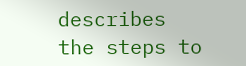describes the steps to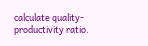calculate quality-productivity ratio.